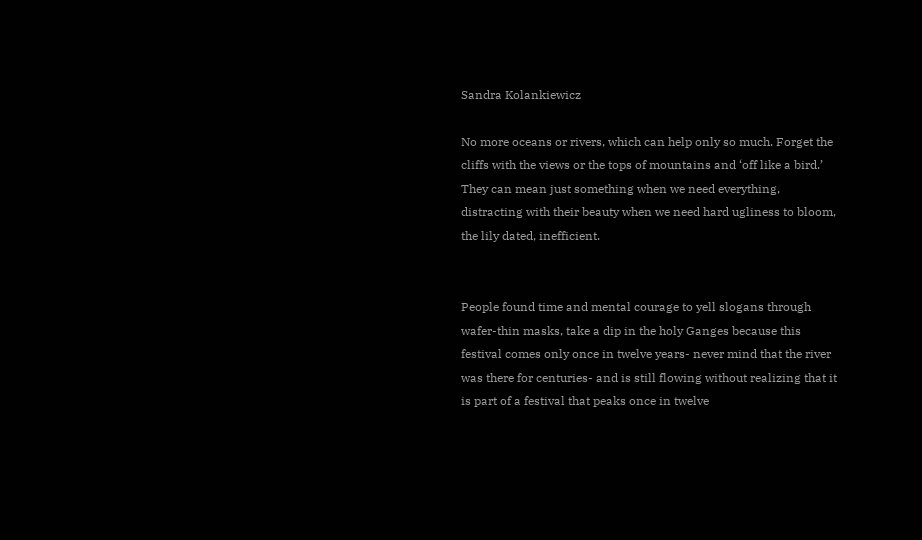Sandra Kolankiewicz

No more oceans or rivers, which can help only so much. Forget the cliffs with the views or the tops of mountains and ‘off like a bird.’ They can mean just something when we need everything, distracting with their beauty when we need hard ugliness to bloom, the lily dated, inefficient.


People found time and mental courage to yell slogans through wafer-thin masks, take a dip in the holy Ganges because this festival comes only once in twelve years- never mind that the river was there for centuries- and is still flowing without realizing that it is part of a festival that peaks once in twelve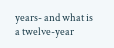years- and what is a twelve-year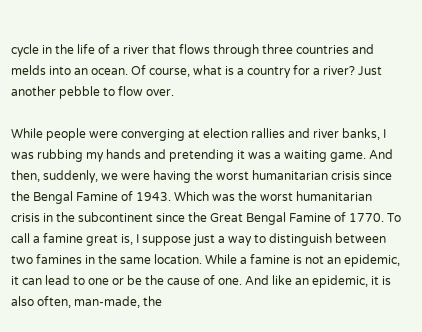cycle in the life of a river that flows through three countries and melds into an ocean. Of course, what is a country for a river? Just another pebble to flow over.

While people were converging at election rallies and river banks, I was rubbing my hands and pretending it was a waiting game. And then, suddenly, we were having the worst humanitarian crisis since the Bengal Famine of 1943. Which was the worst humanitarian crisis in the subcontinent since the Great Bengal Famine of 1770. To call a famine great is, I suppose just a way to distinguish between two famines in the same location. While a famine is not an epidemic, it can lead to one or be the cause of one. And like an epidemic, it is also often, man-made, the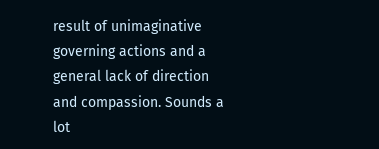result of unimaginative governing actions and a general lack of direction and compassion. Sounds a lot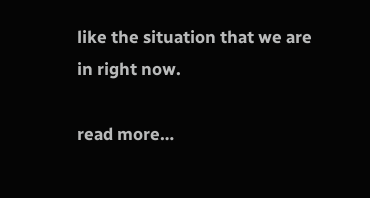like the situation that we are in right now.

read more…